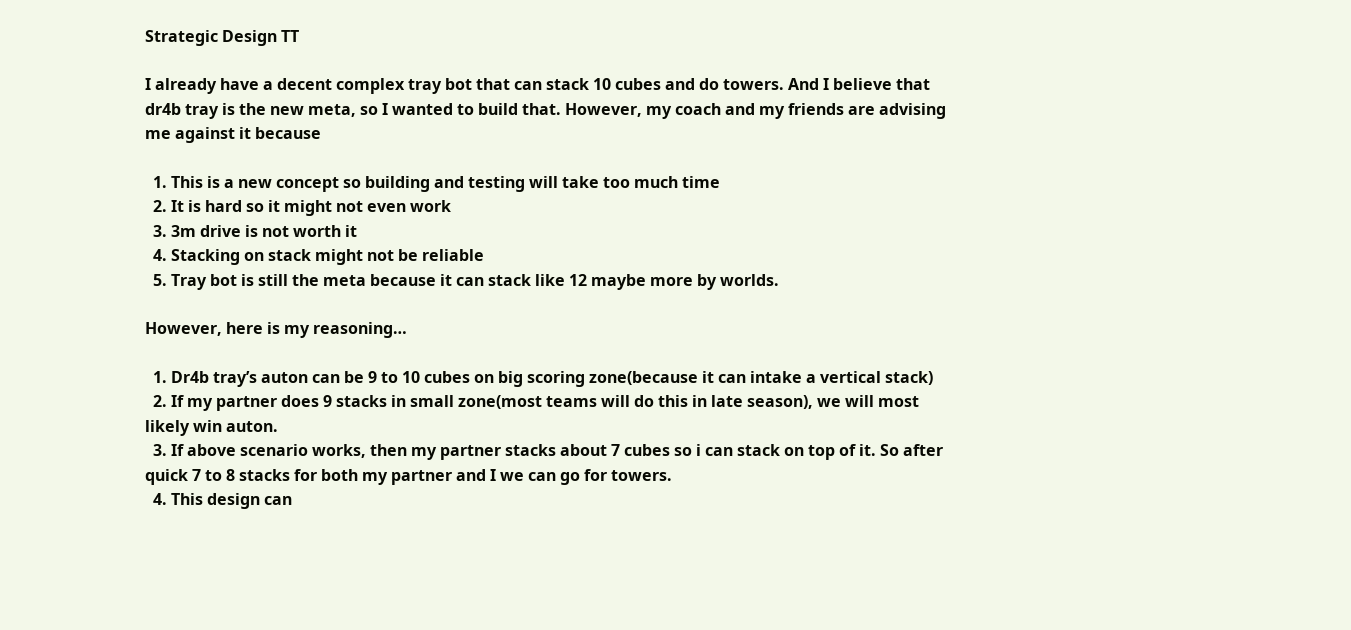Strategic Design TT

I already have a decent complex tray bot that can stack 10 cubes and do towers. And I believe that dr4b tray is the new meta, so I wanted to build that. However, my coach and my friends are advising me against it because

  1. This is a new concept so building and testing will take too much time
  2. It is hard so it might not even work
  3. 3m drive is not worth it
  4. Stacking on stack might not be reliable
  5. Tray bot is still the meta because it can stack like 12 maybe more by worlds.

However, here is my reasoning…

  1. Dr4b tray’s auton can be 9 to 10 cubes on big scoring zone(because it can intake a vertical stack)
  2. If my partner does 9 stacks in small zone(most teams will do this in late season), we will most likely win auton.
  3. If above scenario works, then my partner stacks about 7 cubes so i can stack on top of it. So after quick 7 to 8 stacks for both my partner and I we can go for towers.
  4. This design can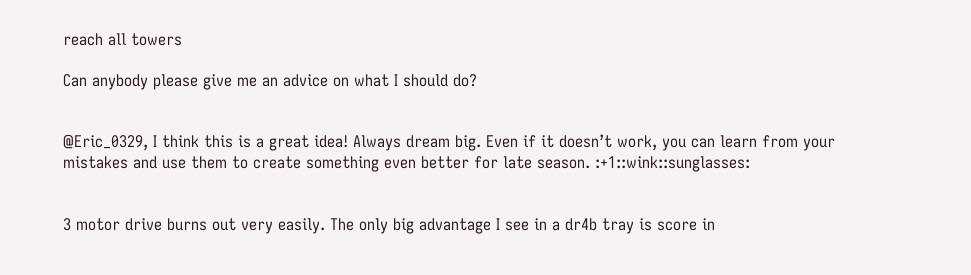reach all towers

Can anybody please give me an advice on what I should do?


@Eric_0329, I think this is a great idea! Always dream big. Even if it doesn’t work, you can learn from your mistakes and use them to create something even better for late season. :+1::wink::sunglasses:


3 motor drive burns out very easily. The only big advantage I see in a dr4b tray is score in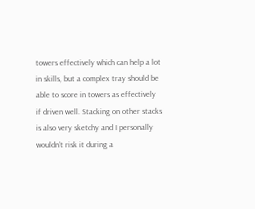towers effectively which can help a lot in skills, but a complex tray should be able to score in towers as effectively if driven well. Stacking on other stacks is also very sketchy and I personally wouldn’t risk it during a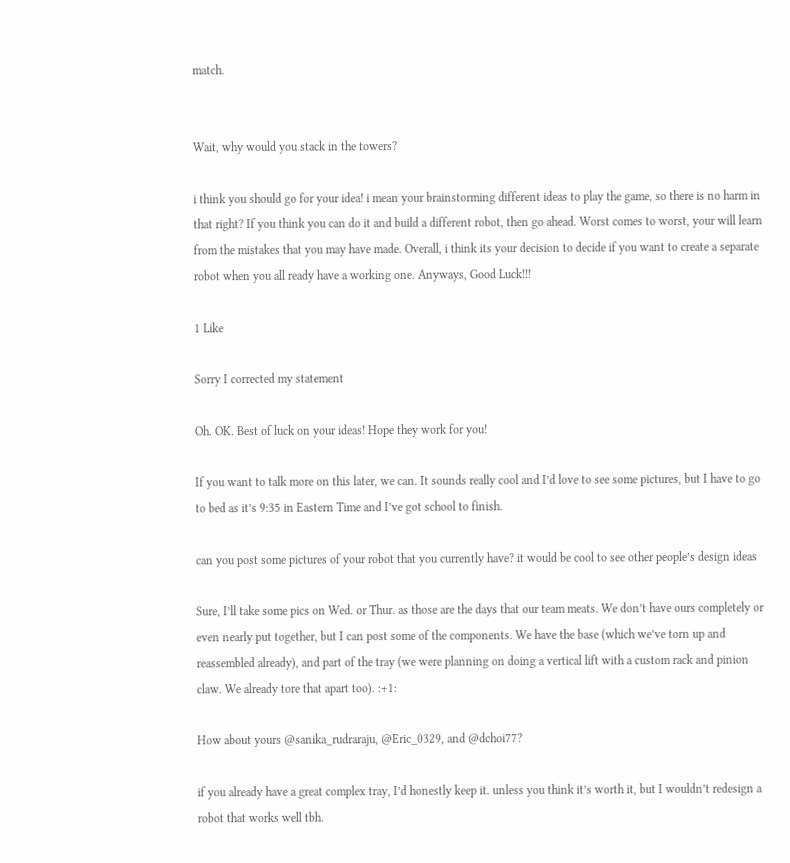match.


Wait, why would you stack in the towers?

i think you should go for your idea! i mean your brainstorming different ideas to play the game, so there is no harm in that right? If you think you can do it and build a different robot, then go ahead. Worst comes to worst, your will learn from the mistakes that you may have made. Overall, i think its your decision to decide if you want to create a separate robot when you all ready have a working one. Anyways, Good Luck!!!

1 Like

Sorry I corrected my statement

Oh. OK. Best of luck on your ideas! Hope they work for you!

If you want to talk more on this later, we can. It sounds really cool and I’d love to see some pictures, but I have to go to bed as it’s 9:35 in Eastern Time and I’ve got school to finish.

can you post some pictures of your robot that you currently have? it would be cool to see other people’s design ideas

Sure, I’ll take some pics on Wed. or Thur. as those are the days that our team meats. We don’t have ours completely or even nearly put together, but I can post some of the components. We have the base (which we’ve torn up and reassembled already), and part of the tray (we were planning on doing a vertical lift with a custom rack and pinion claw. We already tore that apart too). :+1:

How about yours @sanika_rudraraju, @Eric_0329, and @dchoi77?

if you already have a great complex tray, I’d honestly keep it. unless you think it’s worth it, but I wouldn’t redesign a robot that works well tbh.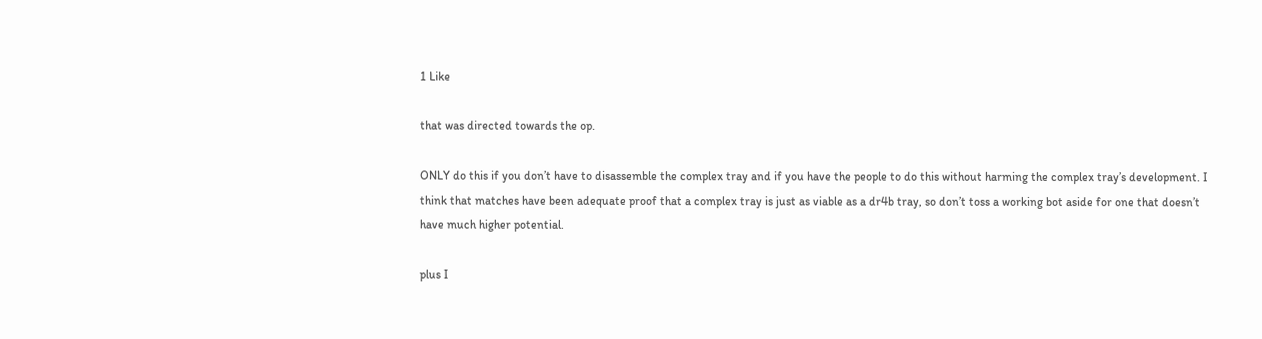1 Like

that was directed towards the op.

ONLY do this if you don’t have to disassemble the complex tray and if you have the people to do this without harming the complex tray’s development. I think that matches have been adequate proof that a complex tray is just as viable as a dr4b tray, so don’t toss a working bot aside for one that doesn’t have much higher potential.

plus I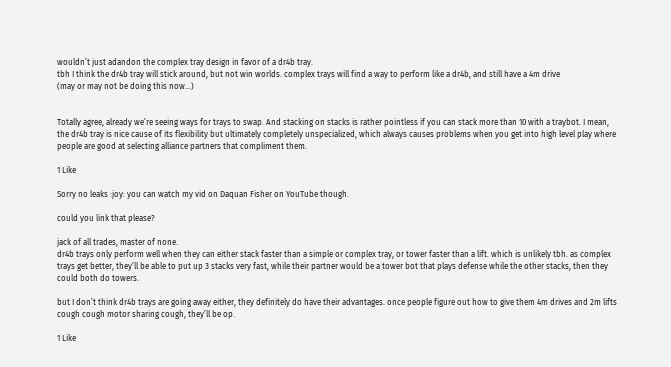wouldn’t just adandon the complex tray design in favor of a dr4b tray.
tbh I think the dr4b tray will stick around, but not win worlds. complex trays will find a way to perform like a dr4b, and still have a 4m drive
(may or may not be doing this now…)


Totally agree, already we’re seeing ways for trays to swap. And stacking on stacks is rather pointless if you can stack more than 10 with a traybot. I mean, the dr4b tray is nice cause of its flexibility but ultimately completely unspecialized, which always causes problems when you get into high level play where people are good at selecting alliance partners that compliment them.

1 Like

Sorry no leaks :joy: you can watch my vid on Daquan Fisher on YouTube though.

could you link that please?

jack of all trades, master of none.
dr4b trays only perform well when they can either stack faster than a simple or complex tray, or tower faster than a lift. which is unlikely tbh. as complex trays get better, they’ll be able to put up 3 stacks very fast, while their partner would be a tower bot that plays defense while the other stacks, then they could both do towers.

but I don’t think dr4b trays are going away either, they definitely do have their advantages. once people figure out how to give them 4m drives and 2m lifts cough cough motor sharing cough, they’ll be op.

1 Like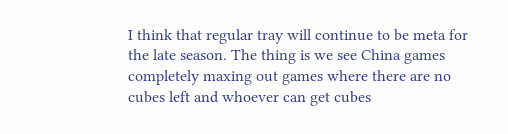I think that regular tray will continue to be meta for the late season. The thing is we see China games completely maxing out games where there are no cubes left and whoever can get cubes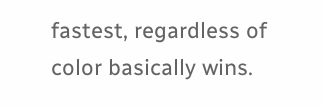fastest, regardless of color basically wins.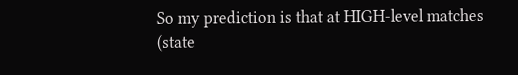So my prediction is that at HIGH-level matches (state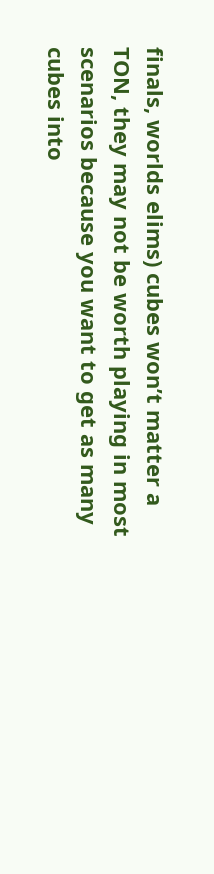finals, worlds elims) cubes won’t matter a TON, they may not be worth playing in most scenarios because you want to get as many cubes into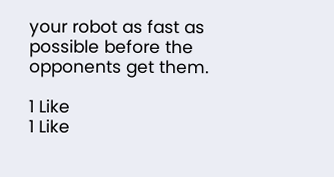your robot as fast as possible before the opponents get them.

1 Like
1 Like